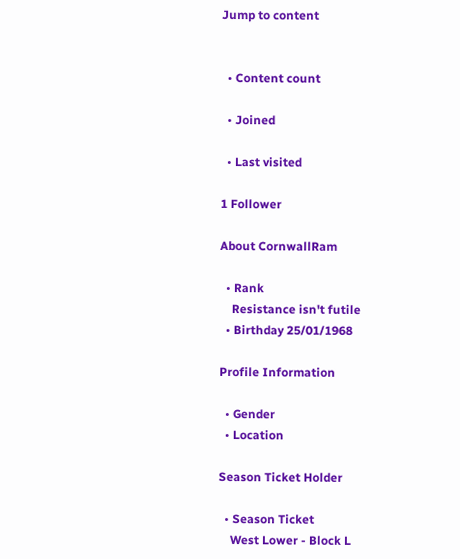Jump to content


  • Content count

  • Joined

  • Last visited

1 Follower

About CornwallRam

  • Rank
    Resistance isn't futile
  • Birthday 25/01/1968

Profile Information

  • Gender
  • Location

Season Ticket Holder

  • Season Ticket
    West Lower - Block L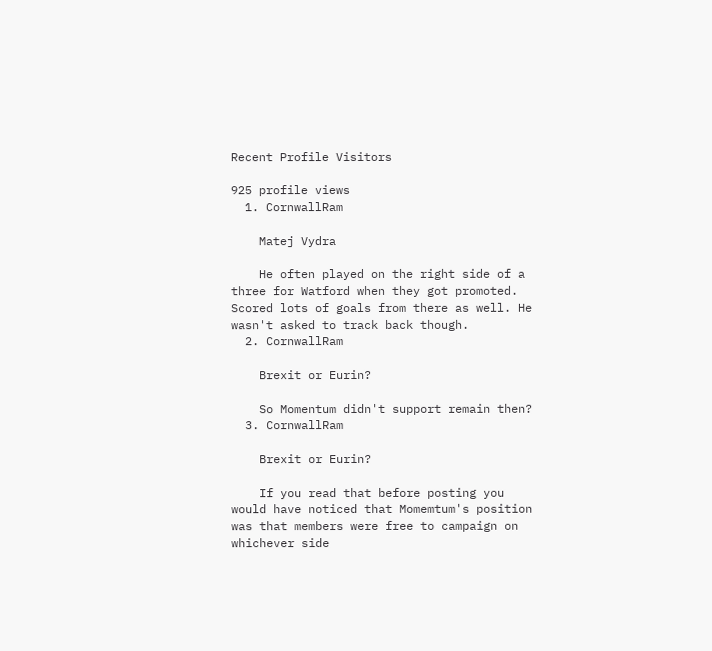Recent Profile Visitors

925 profile views
  1. CornwallRam

    Matej Vydra

    He often played on the right side of a three for Watford when they got promoted. Scored lots of goals from there as well. He wasn't asked to track back though.
  2. CornwallRam

    Brexit or Eurin?

    So Momentum didn't support remain then?
  3. CornwallRam

    Brexit or Eurin?

    If you read that before posting you would have noticed that Momemtum's position was that members were free to campaign on whichever side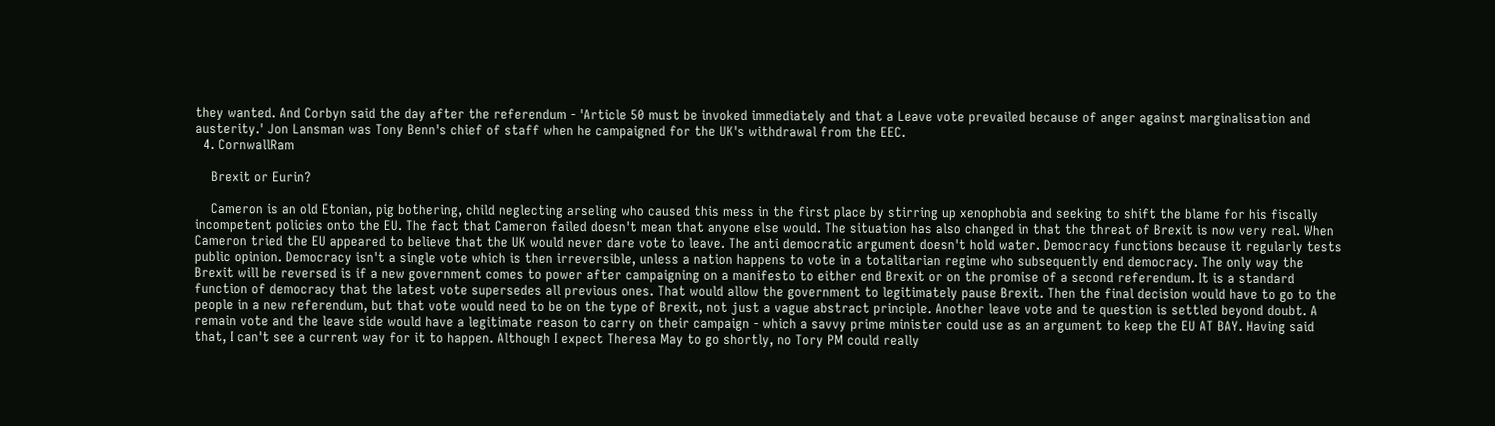they wanted. And Corbyn said the day after the referendum - 'Article 50 must be invoked immediately and that a Leave vote prevailed because of anger against marginalisation and austerity.' Jon Lansman was Tony Benn's chief of staff when he campaigned for the UK's withdrawal from the EEC.
  4. CornwallRam

    Brexit or Eurin?

    Cameron is an old Etonian, pig bothering, child neglecting arseling who caused this mess in the first place by stirring up xenophobia and seeking to shift the blame for his fiscally incompetent policies onto the EU. The fact that Cameron failed doesn't mean that anyone else would. The situation has also changed in that the threat of Brexit is now very real. When Cameron tried the EU appeared to believe that the UK would never dare vote to leave. The anti democratic argument doesn't hold water. Democracy functions because it regularly tests public opinion. Democracy isn't a single vote which is then irreversible, unless a nation happens to vote in a totalitarian regime who subsequently end democracy. The only way the Brexit will be reversed is if a new government comes to power after campaigning on a manifesto to either end Brexit or on the promise of a second referendum. It is a standard function of democracy that the latest vote supersedes all previous ones. That would allow the government to legitimately pause Brexit. Then the final decision would have to go to the people in a new referendum, but that vote would need to be on the type of Brexit, not just a vague abstract principle. Another leave vote and te question is settled beyond doubt. A remain vote and the leave side would have a legitimate reason to carry on their campaign - which a savvy prime minister could use as an argument to keep the EU AT BAY. Having said that, I can't see a current way for it to happen. Although I expect Theresa May to go shortly, no Tory PM could really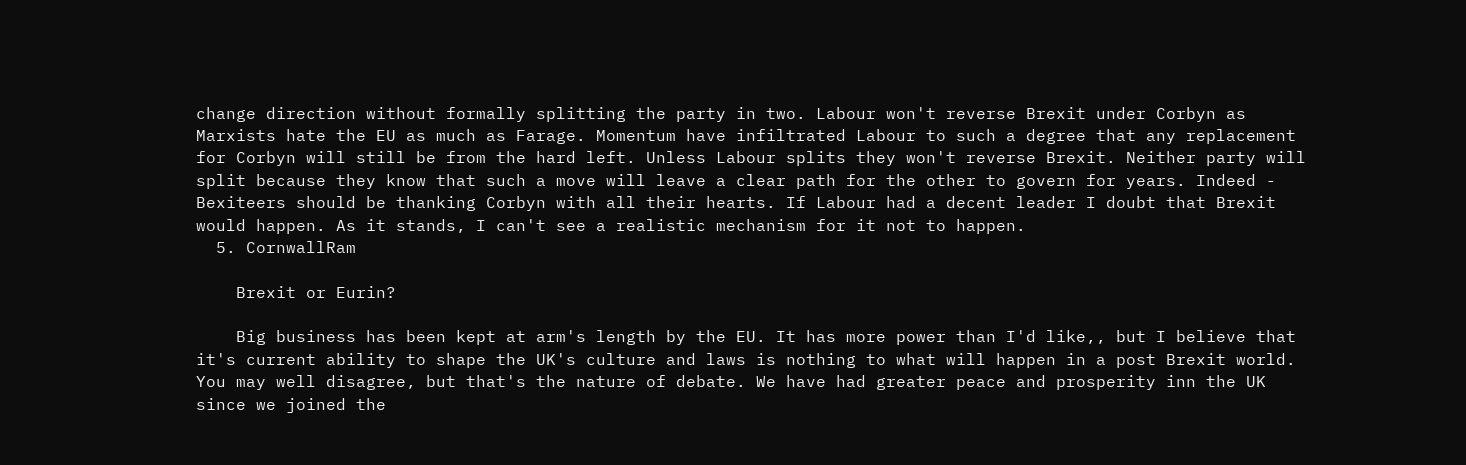change direction without formally splitting the party in two. Labour won't reverse Brexit under Corbyn as Marxists hate the EU as much as Farage. Momentum have infiltrated Labour to such a degree that any replacement for Corbyn will still be from the hard left. Unless Labour splits they won't reverse Brexit. Neither party will split because they know that such a move will leave a clear path for the other to govern for years. Indeed - Bexiteers should be thanking Corbyn with all their hearts. If Labour had a decent leader I doubt that Brexit would happen. As it stands, I can't see a realistic mechanism for it not to happen.
  5. CornwallRam

    Brexit or Eurin?

    Big business has been kept at arm's length by the EU. It has more power than I'd like,, but I believe that it's current ability to shape the UK's culture and laws is nothing to what will happen in a post Brexit world. You may well disagree, but that's the nature of debate. We have had greater peace and prosperity inn the UK since we joined the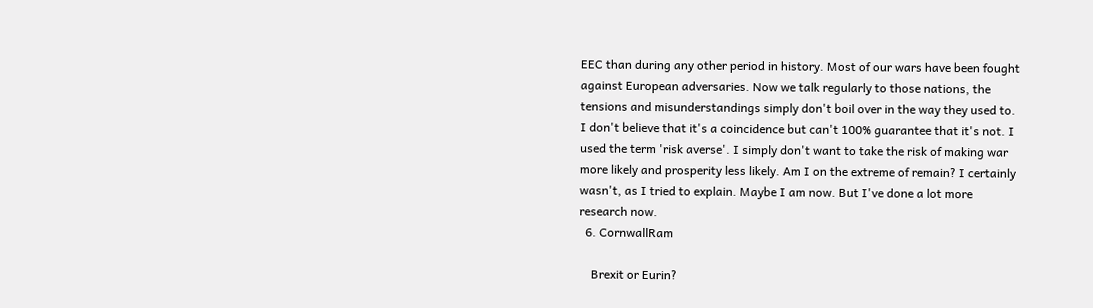EEC than during any other period in history. Most of our wars have been fought against European adversaries. Now we talk regularly to those nations, the tensions and misunderstandings simply don't boil over in the way they used to. I don't believe that it's a coincidence but can't 100% guarantee that it's not. I used the term 'risk averse'. I simply don't want to take the risk of making war more likely and prosperity less likely. Am I on the extreme of remain? I certainly wasn't, as I tried to explain. Maybe I am now. But I've done a lot more research now.
  6. CornwallRam

    Brexit or Eurin?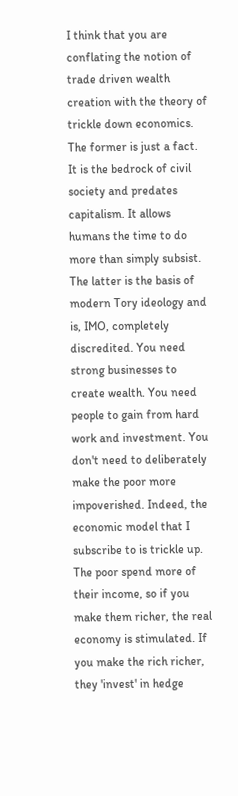I think that you are conflating the notion of trade driven wealth creation with the theory of trickle down economics. The former is just a fact. It is the bedrock of civil society and predates capitalism. It allows humans the time to do more than simply subsist. The latter is the basis of modern Tory ideology and is, IMO, completely discredited. You need strong businesses to create wealth. You need people to gain from hard work and investment. You don't need to deliberately make the poor more impoverished. Indeed, the economic model that I subscribe to is trickle up. The poor spend more of their income, so if you make them richer, the real economy is stimulated. If you make the rich richer, they 'invest' in hedge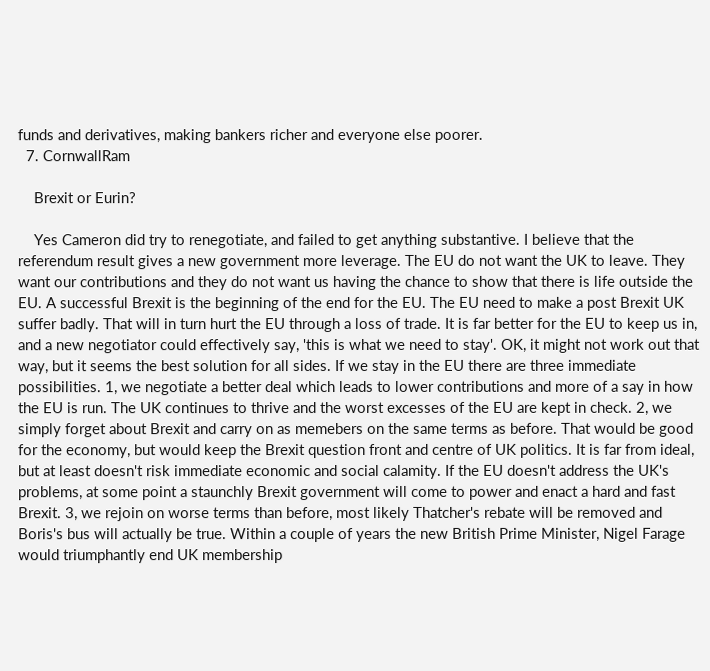funds and derivatives, making bankers richer and everyone else poorer.
  7. CornwallRam

    Brexit or Eurin?

    Yes Cameron did try to renegotiate, and failed to get anything substantive. I believe that the referendum result gives a new government more leverage. The EU do not want the UK to leave. They want our contributions and they do not want us having the chance to show that there is life outside the EU. A successful Brexit is the beginning of the end for the EU. The EU need to make a post Brexit UK suffer badly. That will in turn hurt the EU through a loss of trade. It is far better for the EU to keep us in, and a new negotiator could effectively say, 'this is what we need to stay'. OK, it might not work out that way, but it seems the best solution for all sides. If we stay in the EU there are three immediate possibilities. 1, we negotiate a better deal which leads to lower contributions and more of a say in how the EU is run. The UK continues to thrive and the worst excesses of the EU are kept in check. 2, we simply forget about Brexit and carry on as memebers on the same terms as before. That would be good for the economy, but would keep the Brexit question front and centre of UK politics. It is far from ideal, but at least doesn't risk immediate economic and social calamity. If the EU doesn't address the UK's problems, at some point a staunchly Brexit government will come to power and enact a hard and fast Brexit. 3, we rejoin on worse terms than before, most likely Thatcher's rebate will be removed and Boris's bus will actually be true. Within a couple of years the new British Prime Minister, Nigel Farage would triumphantly end UK membership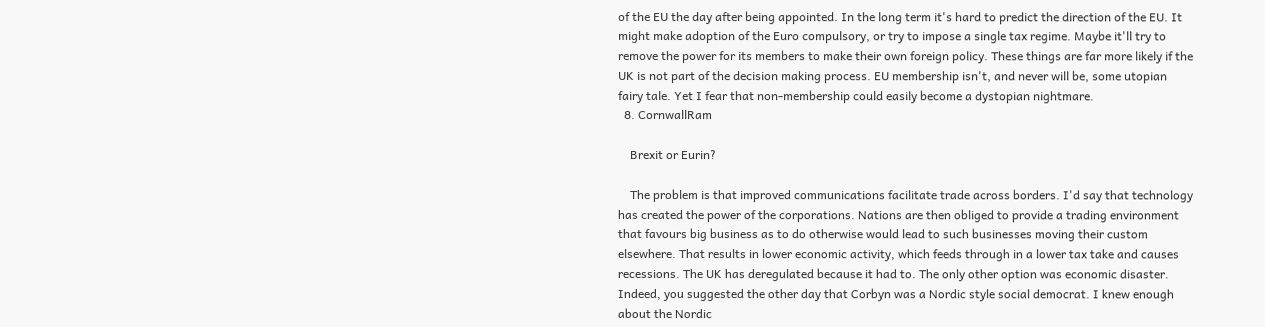of the EU the day after being appointed. In the long term it's hard to predict the direction of the EU. It might make adoption of the Euro compulsory, or try to impose a single tax regime. Maybe it'll try to remove the power for its members to make their own foreign policy. These things are far more likely if the UK is not part of the decision making process. EU membership isn't, and never will be, some utopian fairy tale. Yet I fear that non-membership could easily become a dystopian nightmare.
  8. CornwallRam

    Brexit or Eurin?

    The problem is that improved communications facilitate trade across borders. I'd say that technology has created the power of the corporations. Nations are then obliged to provide a trading environment that favours big business as to do otherwise would lead to such businesses moving their custom elsewhere. That results in lower economic activity, which feeds through in a lower tax take and causes recessions. The UK has deregulated because it had to. The only other option was economic disaster. Indeed, you suggested the other day that Corbyn was a Nordic style social democrat. I knew enough about the Nordic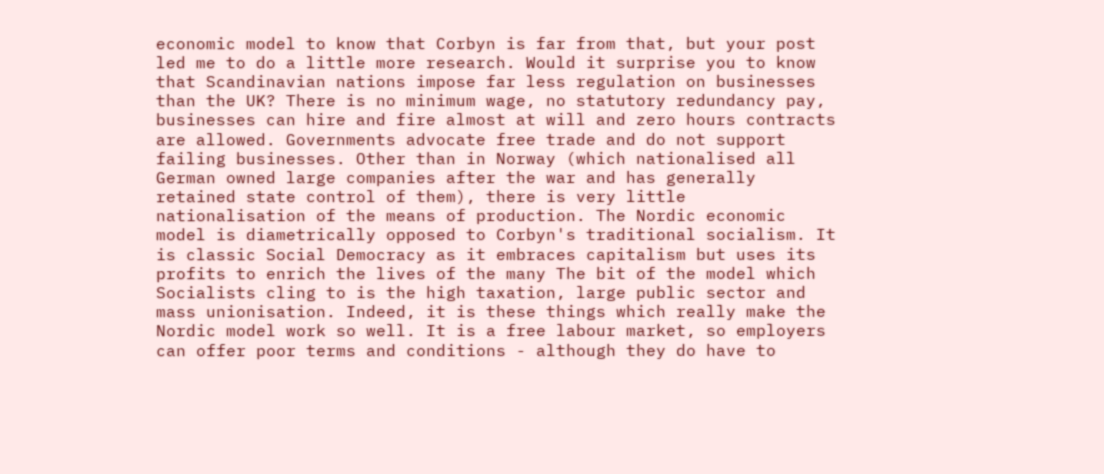economic model to know that Corbyn is far from that, but your post led me to do a little more research. Would it surprise you to know that Scandinavian nations impose far less regulation on businesses than the UK? There is no minimum wage, no statutory redundancy pay, businesses can hire and fire almost at will and zero hours contracts are allowed. Governments advocate free trade and do not support failing businesses. Other than in Norway (which nationalised all German owned large companies after the war and has generally retained state control of them), there is very little nationalisation of the means of production. The Nordic economic model is diametrically opposed to Corbyn's traditional socialism. It is classic Social Democracy as it embraces capitalism but uses its profits to enrich the lives of the many The bit of the model which Socialists cling to is the high taxation, large public sector and mass unionisation. Indeed, it is these things which really make the Nordic model work so well. It is a free labour market, so employers can offer poor terms and conditions - although they do have to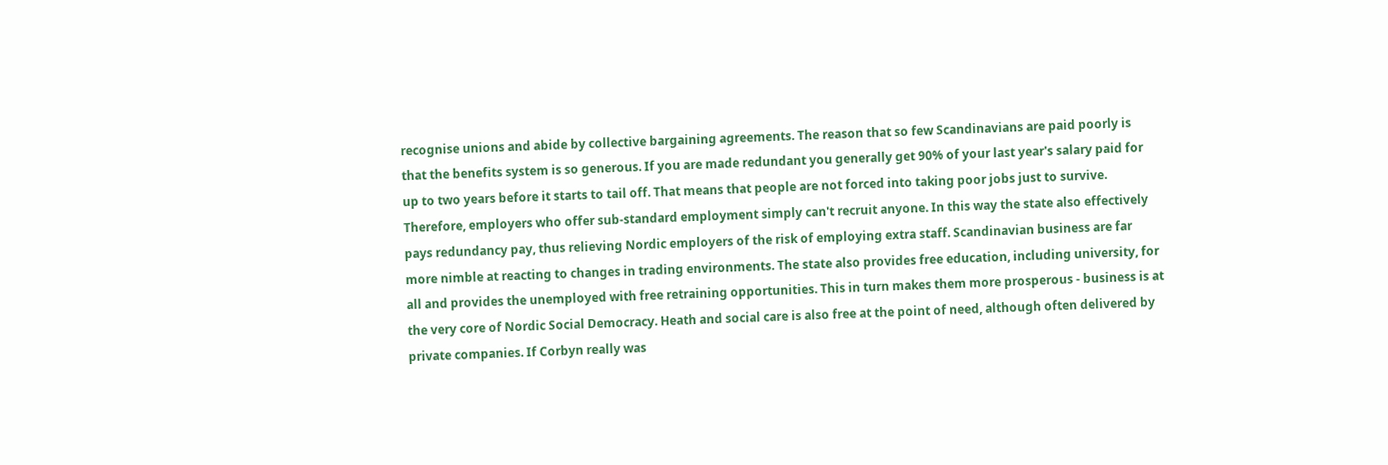recognise unions and abide by collective bargaining agreements. The reason that so few Scandinavians are paid poorly is that the benefits system is so generous. If you are made redundant you generally get 90% of your last year's salary paid for up to two years before it starts to tail off. That means that people are not forced into taking poor jobs just to survive. Therefore, employers who offer sub-standard employment simply can't recruit anyone. In this way the state also effectively pays redundancy pay, thus relieving Nordic employers of the risk of employing extra staff. Scandinavian business are far more nimble at reacting to changes in trading environments. The state also provides free education, including university, for all and provides the unemployed with free retraining opportunities. This in turn makes them more prosperous - business is at the very core of Nordic Social Democracy. Heath and social care is also free at the point of need, although often delivered by private companies. If Corbyn really was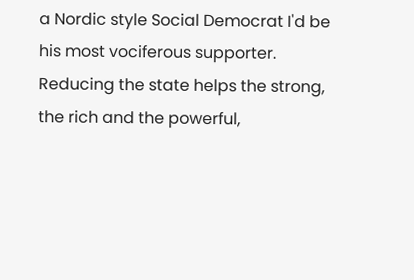a Nordic style Social Democrat I'd be his most vociferous supporter. Reducing the state helps the strong, the rich and the powerful,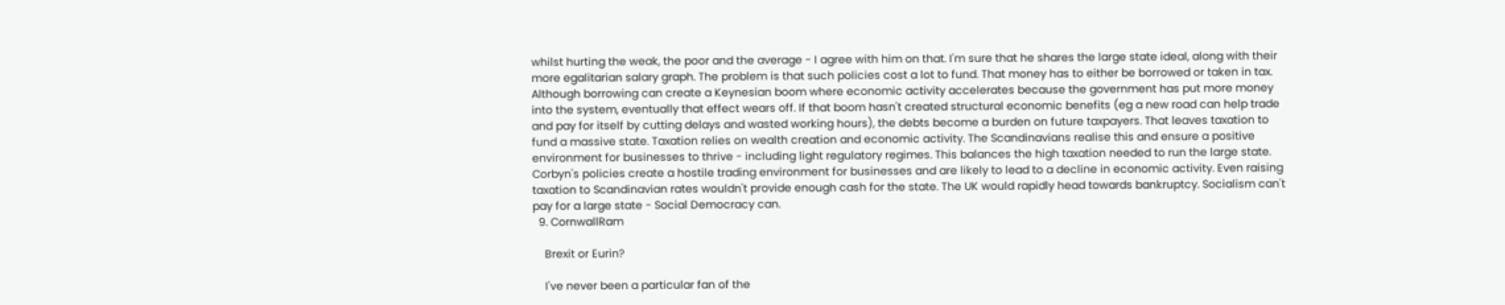whilst hurting the weak, the poor and the average - I agree with him on that. I'm sure that he shares the large state ideal, along with their more egalitarian salary graph. The problem is that such policies cost a lot to fund. That money has to either be borrowed or taken in tax. Although borrowing can create a Keynesian boom where economic activity accelerates because the government has put more money into the system, eventually that effect wears off. If that boom hasn't created structural economic benefits (eg a new road can help trade and pay for itself by cutting delays and wasted working hours), the debts become a burden on future taxpayers. That leaves taxation to fund a massive state. Taxation relies on wealth creation and economic activity. The Scandinavians realise this and ensure a positive environment for businesses to thrive - including light regulatory regimes. This balances the high taxation needed to run the large state. Corbyn's policies create a hostile trading environment for businesses and are likely to lead to a decline in economic activity. Even raising taxation to Scandinavian rates wouldn't provide enough cash for the state. The UK would rapidly head towards bankruptcy. Socialism can't pay for a large state - Social Democracy can.
  9. CornwallRam

    Brexit or Eurin?

    I've never been a particular fan of the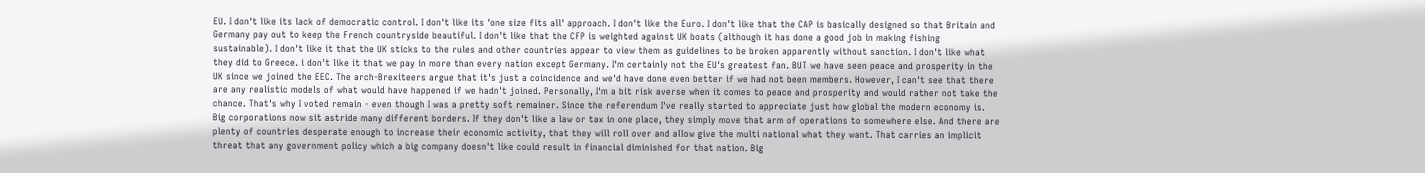EU. I don't like its lack of democratic control. I don't like its 'one size fits all' approach. I don't like the Euro. I don't like that the CAP is basically designed so that Britain and Germany pay out to keep the French countryside beautiful. I don't like that the CFP is weighted against UK boats (although it has done a good job in making fishing sustainable). I don't like it that the UK sticks to the rules and other countries appear to view them as guidelines to be broken apparently without sanction. I don't like what they did to Greece. i don't like it that we pay in more than every nation except Germany. I'm certainly not the EU's greatest fan. BUT we have seen peace and prosperity in the UK since we joined the EEC. The arch-Brexiteers argue that it's just a coincidence and we'd have done even better if we had not been members. However, I can't see that there are any realistic models of what would have happened if we hadn't joined. Personally, I'm a bit risk averse when it comes to peace and prosperity and would rather not take the chance. That's why I voted remain - even though I was a pretty soft remainer. Since the referendum I've really started to appreciate just how global the modern economy is. Big corporations now sit astride many different borders. If they don't like a law or tax in one place, they simply move that arm of operations to somewhere else. And there are plenty of countries desperate enough to increase their economic activity, that they will roll over and allow give the multi national what they want. That carries an implicit threat that any government policy which a big company doesn't like could result in financial diminished for that nation. Big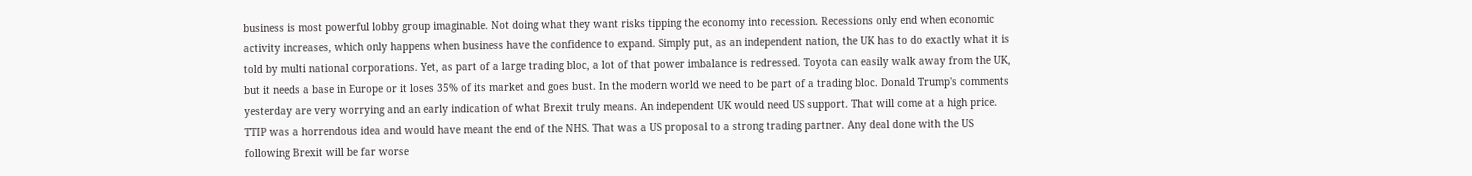business is most powerful lobby group imaginable. Not doing what they want risks tipping the economy into recession. Recessions only end when economic activity increases, which only happens when business have the confidence to expand. Simply put, as an independent nation, the UK has to do exactly what it is told by multi national corporations. Yet, as part of a large trading bloc, a lot of that power imbalance is redressed. Toyota can easily walk away from the UK, but it needs a base in Europe or it loses 35% of its market and goes bust. In the modern world we need to be part of a trading bloc. Donald Trump's comments yesterday are very worrying and an early indication of what Brexit truly means. An independent UK would need US support. That will come at a high price. TTIP was a horrendous idea and would have meant the end of the NHS. That was a US proposal to a strong trading partner. Any deal done with the US following Brexit will be far worse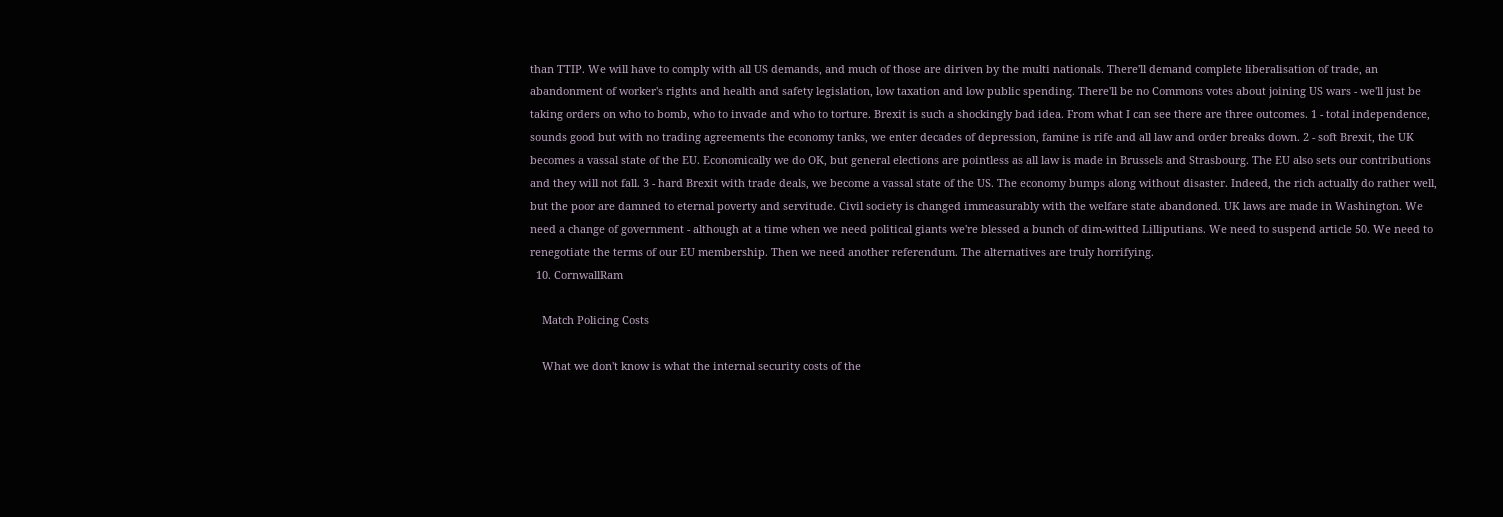than TTIP. We will have to comply with all US demands, and much of those are diriven by the multi nationals. There'll demand complete liberalisation of trade, an abandonment of worker's rights and health and safety legislation, low taxation and low public spending. There'll be no Commons votes about joining US wars - we'll just be taking orders on who to bomb, who to invade and who to torture. Brexit is such a shockingly bad idea. From what I can see there are three outcomes. 1 - total independence, sounds good but with no trading agreements the economy tanks, we enter decades of depression, famine is rife and all law and order breaks down. 2 - soft Brexit, the UK becomes a vassal state of the EU. Economically we do OK, but general elections are pointless as all law is made in Brussels and Strasbourg. The EU also sets our contributions and they will not fall. 3 - hard Brexit with trade deals, we become a vassal state of the US. The economy bumps along without disaster. Indeed, the rich actually do rather well, but the poor are damned to eternal poverty and servitude. Civil society is changed immeasurably with the welfare state abandoned. UK laws are made in Washington. We need a change of government - although at a time when we need political giants we're blessed a bunch of dim-witted Lilliputians. We need to suspend article 50. We need to renegotiate the terms of our EU membership. Then we need another referendum. The alternatives are truly horrifying.
  10. CornwallRam

    Match Policing Costs

    What we don't know is what the internal security costs of the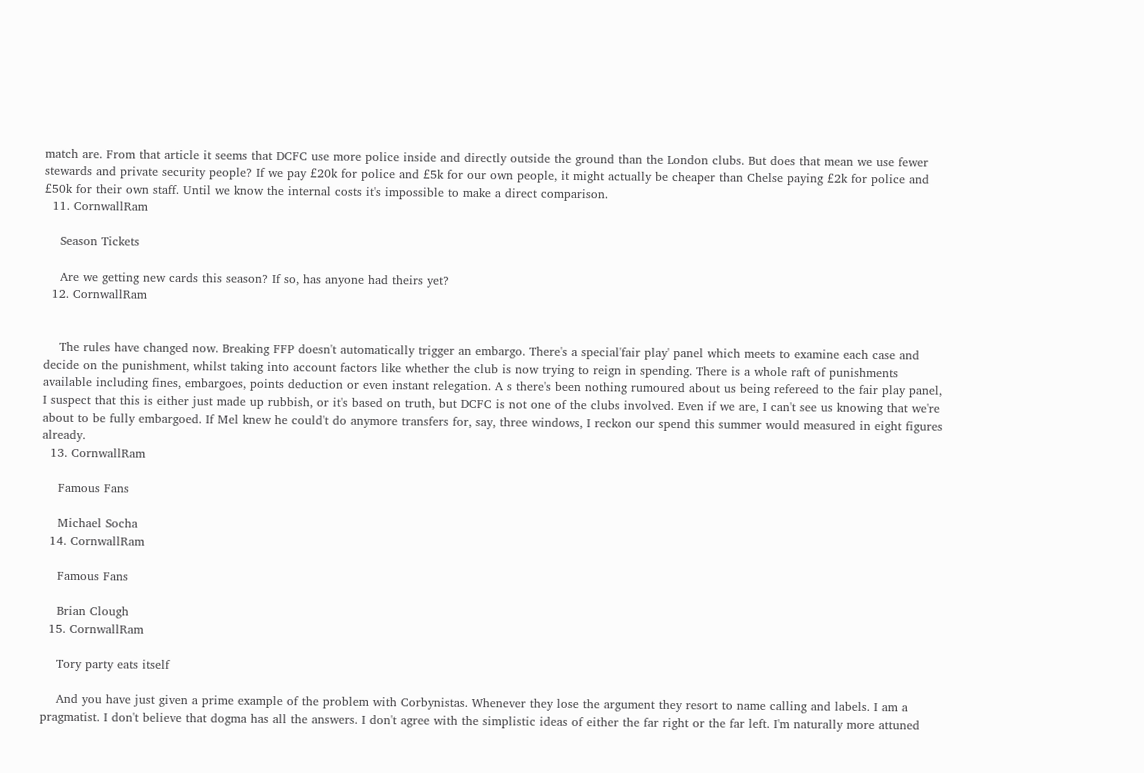match are. From that article it seems that DCFC use more police inside and directly outside the ground than the London clubs. But does that mean we use fewer stewards and private security people? If we pay £20k for police and £5k for our own people, it might actually be cheaper than Chelse paying £2k for police and £50k for their own staff. Until we know the internal costs it's impossible to make a direct comparison.
  11. CornwallRam

    Season Tickets

    Are we getting new cards this season? If so, has anyone had theirs yet?
  12. CornwallRam


    The rules have changed now. Breaking FFP doesn't automatically trigger an embargo. There's a special'fair play' panel which meets to examine each case and decide on the punishment, whilst taking into account factors like whether the club is now trying to reign in spending. There is a whole raft of punishments available including fines, embargoes, points deduction or even instant relegation. A s there's been nothing rumoured about us being refereed to the fair play panel, I suspect that this is either just made up rubbish, or it's based on truth, but DCFC is not one of the clubs involved. Even if we are, I can't see us knowing that we're about to be fully embargoed. If Mel knew he could't do anymore transfers for, say, three windows, I reckon our spend this summer would measured in eight figures already.
  13. CornwallRam

    Famous Fans

    Michael Socha
  14. CornwallRam

    Famous Fans

    Brian Clough
  15. CornwallRam

    Tory party eats itself

    And you have just given a prime example of the problem with Corbynistas. Whenever they lose the argument they resort to name calling and labels. I am a pragmatist. I don't believe that dogma has all the answers. I don't agree with the simplistic ideas of either the far right or the far left. I'm naturally more attuned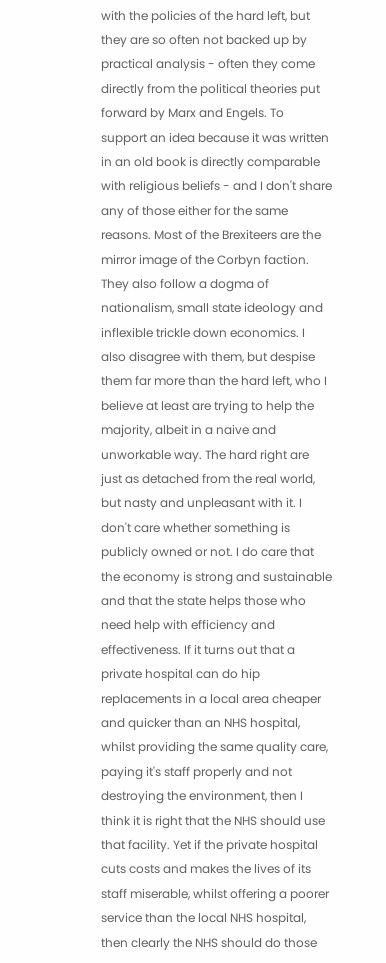with the policies of the hard left, but they are so often not backed up by practical analysis - often they come directly from the political theories put forward by Marx and Engels. To support an idea because it was written in an old book is directly comparable with religious beliefs - and I don't share any of those either for the same reasons. Most of the Brexiteers are the mirror image of the Corbyn faction. They also follow a dogma of nationalism, small state ideology and inflexible trickle down economics. I also disagree with them, but despise them far more than the hard left, who I believe at least are trying to help the majority, albeit in a naive and unworkable way. The hard right are just as detached from the real world, but nasty and unpleasant with it. I don't care whether something is publicly owned or not. I do care that the economy is strong and sustainable and that the state helps those who need help with efficiency and effectiveness. If it turns out that a private hospital can do hip replacements in a local area cheaper and quicker than an NHS hospital, whilst providing the same quality care, paying it's staff properly and not destroying the environment, then I think it is right that the NHS should use that facility. Yet if the private hospital cuts costs and makes the lives of its staff miserable, whilst offering a poorer service than the local NHS hospital, then clearly the NHS should do those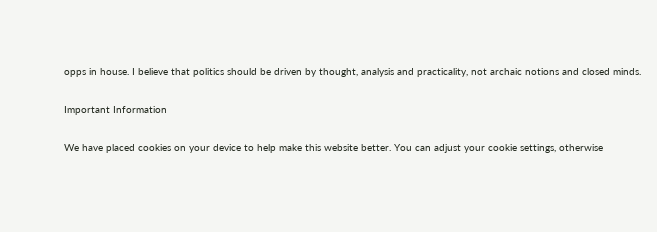opps in house. I believe that politics should be driven by thought, analysis and practicality, not archaic notions and closed minds.

Important Information

We have placed cookies on your device to help make this website better. You can adjust your cookie settings, otherwise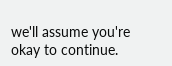we'll assume you're okay to continue.